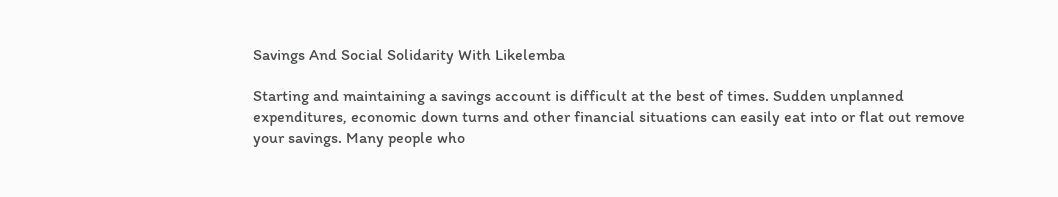Savings And Social Solidarity With Likelemba

Starting and maintaining a savings account is difficult at the best of times. Sudden unplanned expenditures, economic down turns and other financial situations can easily eat into or flat out remove your savings. Many people who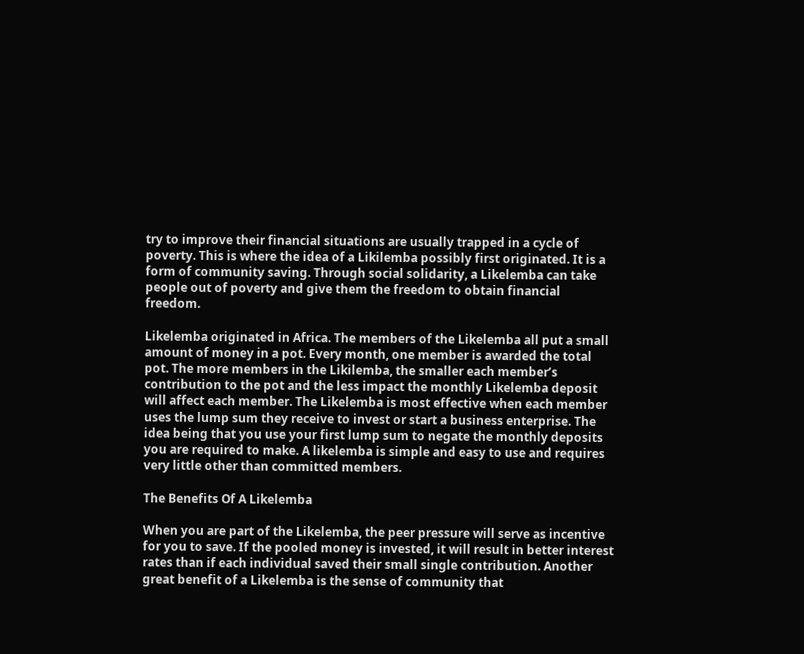try to improve their financial situations are usually trapped in a cycle of poverty. This is where the idea of a Likilemba possibly first originated. It is a form of community saving. Through social solidarity, a Likelemba can take people out of poverty and give them the freedom to obtain financial freedom.

Likelemba originated in Africa. The members of the Likelemba all put a small amount of money in a pot. Every month, one member is awarded the total pot. The more members in the Likilemba, the smaller each member’s contribution to the pot and the less impact the monthly Likelemba deposit will affect each member. The Likelemba is most effective when each member uses the lump sum they receive to invest or start a business enterprise. The idea being that you use your first lump sum to negate the monthly deposits you are required to make. A likelemba is simple and easy to use and requires very little other than committed members.

The Benefits Of A Likelemba

When you are part of the Likelemba, the peer pressure will serve as incentive for you to save. If the pooled money is invested, it will result in better interest rates than if each individual saved their small single contribution. Another great benefit of a Likelemba is the sense of community that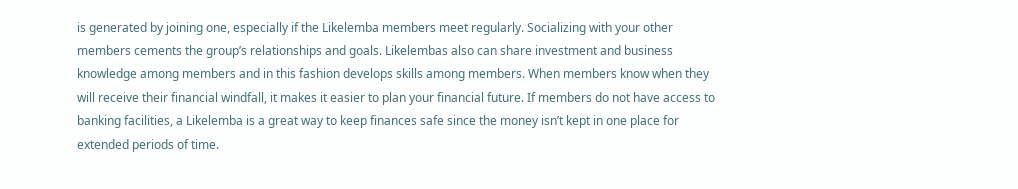is generated by joining one, especially if the Likelemba members meet regularly. Socializing with your other members cements the group’s relationships and goals. Likelembas also can share investment and business knowledge among members and in this fashion develops skills among members. When members know when they will receive their financial windfall, it makes it easier to plan your financial future. If members do not have access to banking facilities, a Likelemba is a great way to keep finances safe since the money isn’t kept in one place for extended periods of time.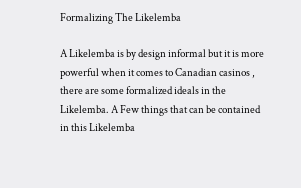Formalizing The Likelemba

A Likelemba is by design informal but it is more powerful when it comes to Canadian casinos , there are some formalized ideals in the Likelemba. A Few things that can be contained in this Likelemba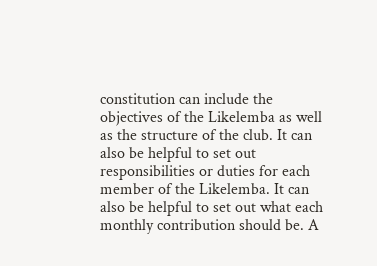constitution can include the objectives of the Likelemba as well as the structure of the club. It can also be helpful to set out responsibilities or duties for each member of the Likelemba. It can also be helpful to set out what each monthly contribution should be. A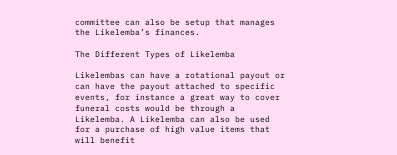committee can also be setup that manages the Likelemba’s finances.

The Different Types of Likelemba

Likelembas can have a rotational payout or can have the payout attached to specific events, for instance a great way to cover funeral costs would be through a Likelemba. A Likelemba can also be used for a purchase of high value items that will benefit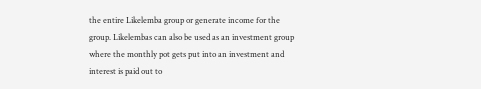the entire Likelemba group or generate income for the group. Likelembas can also be used as an investment group where the monthly pot gets put into an investment and interest is paid out to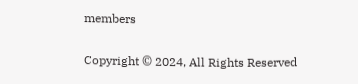members

Copyright © 2024, All Rights Reserved